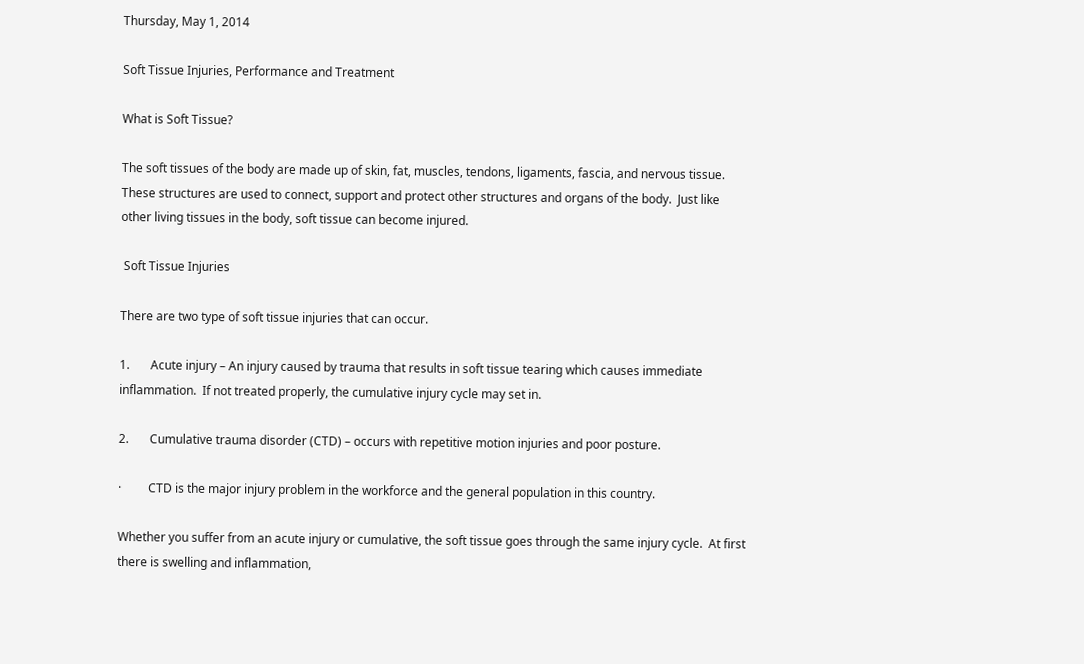Thursday, May 1, 2014

Soft Tissue Injuries, Performance and Treatment

What is Soft Tissue?

The soft tissues of the body are made up of skin, fat, muscles, tendons, ligaments, fascia, and nervous tissue.  These structures are used to connect, support and protect other structures and organs of the body.  Just like other living tissues in the body, soft tissue can become injured.

 Soft Tissue Injuries

There are two type of soft tissue injuries that can occur.

1.       Acute injury – An injury caused by trauma that results in soft tissue tearing which causes immediate inflammation.  If not treated properly, the cumulative injury cycle may set in.

2.       Cumulative trauma disorder (CTD) – occurs with repetitive motion injuries and poor posture.

·         CTD is the major injury problem in the workforce and the general population in this country.

Whether you suffer from an acute injury or cumulative, the soft tissue goes through the same injury cycle.  At first there is swelling and inflammation,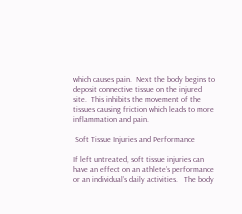which causes pain.  Next the body begins to deposit connective tissue on the injured site.  This inhibits the movement of the tissues causing friction which leads to more inflammation and pain.

 Soft Tissue Injuries and Performance

If left untreated, soft tissue injuries can have an effect on an athlete’s performance or an individual’s daily activities.   The body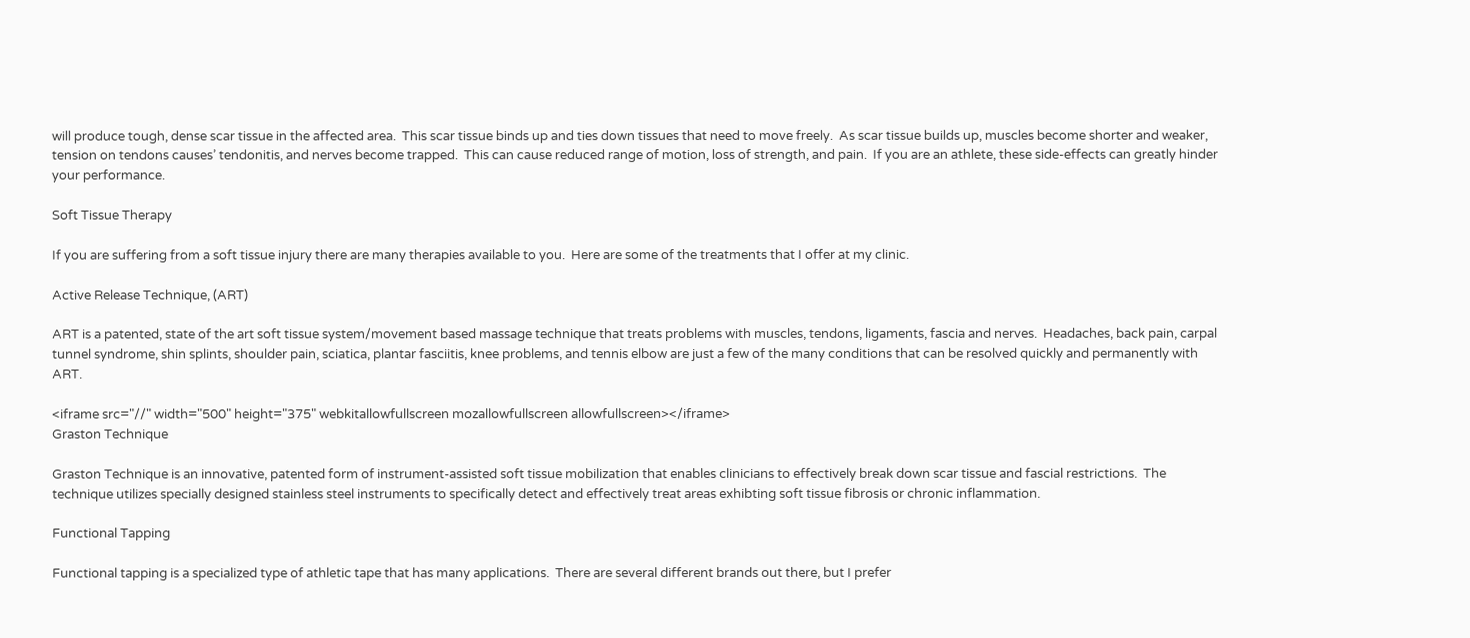will produce tough, dense scar tissue in the affected area.  This scar tissue binds up and ties down tissues that need to move freely.  As scar tissue builds up, muscles become shorter and weaker, tension on tendons causes’ tendonitis, and nerves become trapped.  This can cause reduced range of motion, loss of strength, and pain.  If you are an athlete, these side-effects can greatly hinder your performance.

Soft Tissue Therapy

If you are suffering from a soft tissue injury there are many therapies available to you.  Here are some of the treatments that I offer at my clinic.

Active Release Technique, (ART)

ART is a patented, state of the art soft tissue system/movement based massage technique that treats problems with muscles, tendons, ligaments, fascia and nerves.  Headaches, back pain, carpal tunnel syndrome, shin splints, shoulder pain, sciatica, plantar fasciitis, knee problems, and tennis elbow are just a few of the many conditions that can be resolved quickly and permanently with ART.

<iframe src="//" width="500" height="375" webkitallowfullscreen mozallowfullscreen allowfullscreen></iframe>
Graston Technique

Graston Technique is an innovative, patented form of instrument-assisted soft tissue mobilization that enables clinicians to effectively break down scar tissue and fascial restrictions.  The technique utilizes specially designed stainless steel instruments to specifically detect and effectively treat areas exhibting soft tissue fibrosis or chronic inflammation.

Functional Tapping

Functional tapping is a specialized type of athletic tape that has many applications.  There are several different brands out there, but I prefer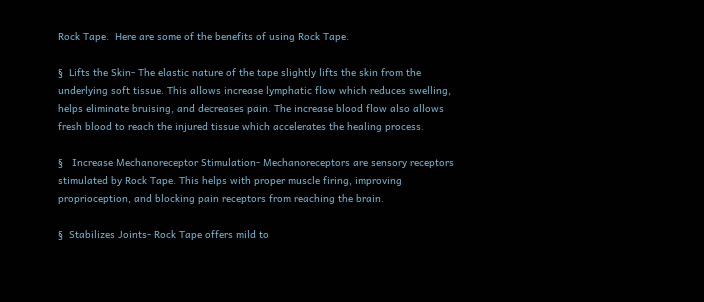Rock Tape.  Here are some of the benefits of using Rock Tape.

§  Lifts the Skin- The elastic nature of the tape slightly lifts the skin from the underlying soft tissue. This allows increase lymphatic flow which reduces swelling, helps eliminate bruising, and decreases pain. The increase blood flow also allows fresh blood to reach the injured tissue which accelerates the healing process.

§   Increase Mechanoreceptor Stimulation- Mechanoreceptors are sensory receptors stimulated by Rock Tape. This helps with proper muscle firing, improving proprioception, and blocking pain receptors from reaching the brain.

§  Stabilizes Joints- Rock Tape offers mild to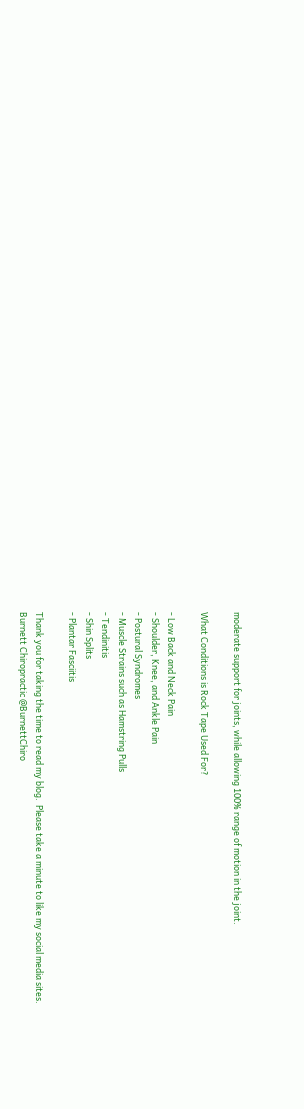moderate support for joints, while allowing 100% range of motion in the joint.

What Conditions is Rock Tape Used For?

- Low Back and Neck Pain
- Shoulder, Knee, and Ankle Pain
- Postural Syndromes
- Muscle Strains such as Hamstring Pulls
- Tendinitis
- Shin Splits
- Plantar Fasciitis

Thank you for taking the time to read my blog.  Please take a minute to like my social media sites.
Burnett Chiropractic @BurnettChiro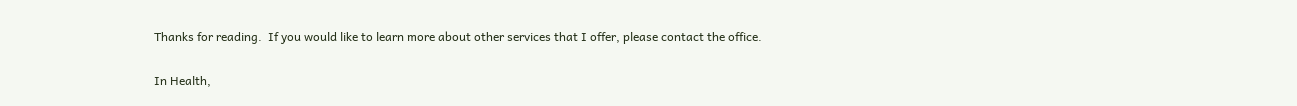Thanks for reading.  If you would like to learn more about other services that I offer, please contact the office.

In Health,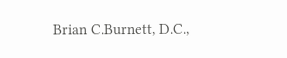Brian C.Burnett, D.C.,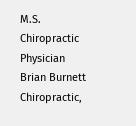M.S.
Chiropractic Physician
Brian Burnett Chiropractic,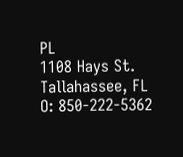PL
1108 Hays St. Tallahassee, FL
O: 850-222-5362